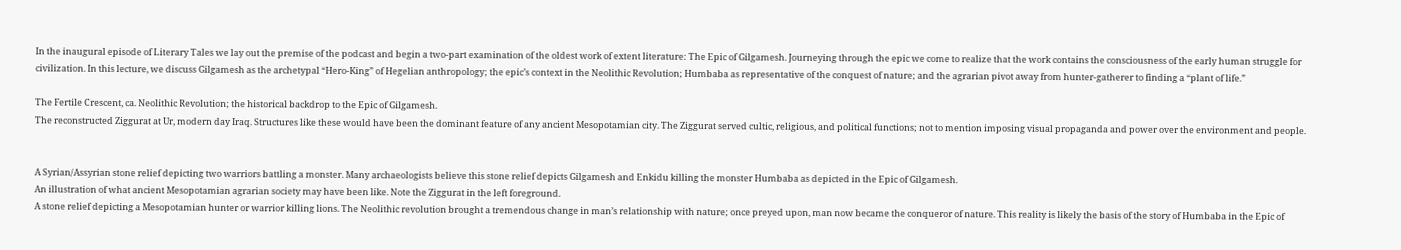In the inaugural episode of Literary Tales we lay out the premise of the podcast and begin a two-part examination of the oldest work of extent literature: The Epic of Gilgamesh. Journeying through the epic we come to realize that the work contains the consciousness of the early human struggle for civilization. In this lecture, we discuss Gilgamesh as the archetypal “Hero-King” of Hegelian anthropology; the epic’s context in the Neolithic Revolution; Humbaba as representative of the conquest of nature; and the agrarian pivot away from hunter-gatherer to finding a “plant of life.”

The Fertile Crescent, ca. Neolithic Revolution; the historical backdrop to the Epic of Gilgamesh.
The reconstructed Ziggurat at Ur, modern day Iraq. Structures like these would have been the dominant feature of any ancient Mesopotamian city. The Ziggurat served cultic, religious, and political functions; not to mention imposing visual propaganda and power over the environment and people.


A Syrian/Assyrian stone relief depicting two warriors battling a monster. Many archaeologists believe this stone relief depicts Gilgamesh and Enkidu killing the monster Humbaba as depicted in the Epic of Gilgamesh.
An illustration of what ancient Mesopotamian agrarian society may have been like. Note the Ziggurat in the left foreground.
A stone relief depicting a Mesopotamian hunter or warrior killing lions. The Neolithic revolution brought a tremendous change in man’s relationship with nature; once preyed upon, man now became the conqueror of nature. This reality is likely the basis of the story of Humbaba in the Epic of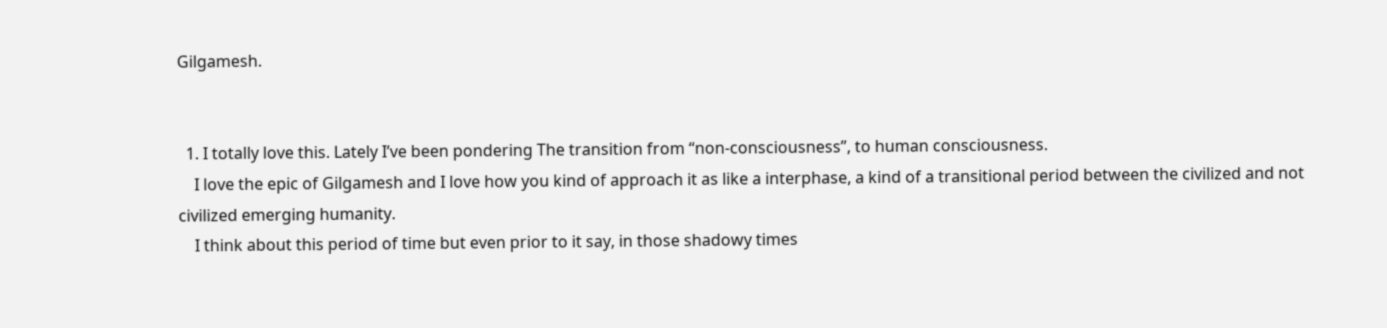Gilgamesh.


  1. I totally love this. Lately I’ve been pondering The transition from “non-consciousness”, to human consciousness.
    I love the epic of Gilgamesh and I love how you kind of approach it as like a interphase, a kind of a transitional period between the civilized and not civilized emerging humanity.
    I think about this period of time but even prior to it say, in those shadowy times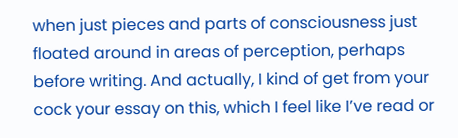when just pieces and parts of consciousness just floated around in areas of perception, perhaps before writing. And actually, I kind of get from your cock your essay on this, which I feel like I’ve read or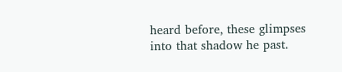heard before, these glimpses into that shadow he past.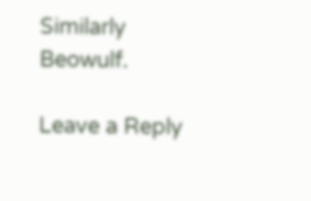Similarly Beowulf.

Leave a Reply